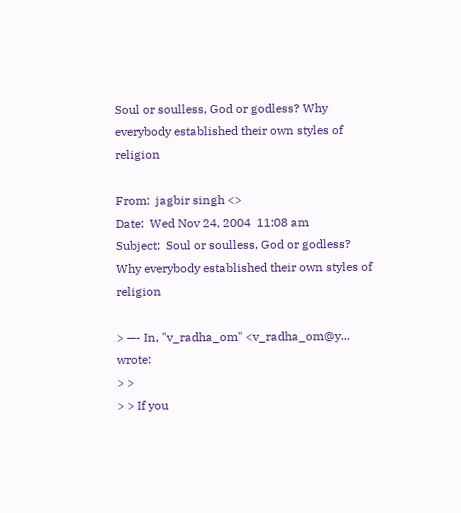Soul or soulless, God or godless? Why everybody established their own styles of religion

From:  jagbir singh <>
Date:  Wed Nov 24, 2004  11:08 am
Subject:  Soul or soulless, God or godless? Why everybody established their own styles of religion

> —- In, "v_radha_om" <v_radha_om@y... wrote:
> >
> > If you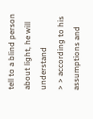tell to a blind person about light, he will understand
> > according to his assumptions and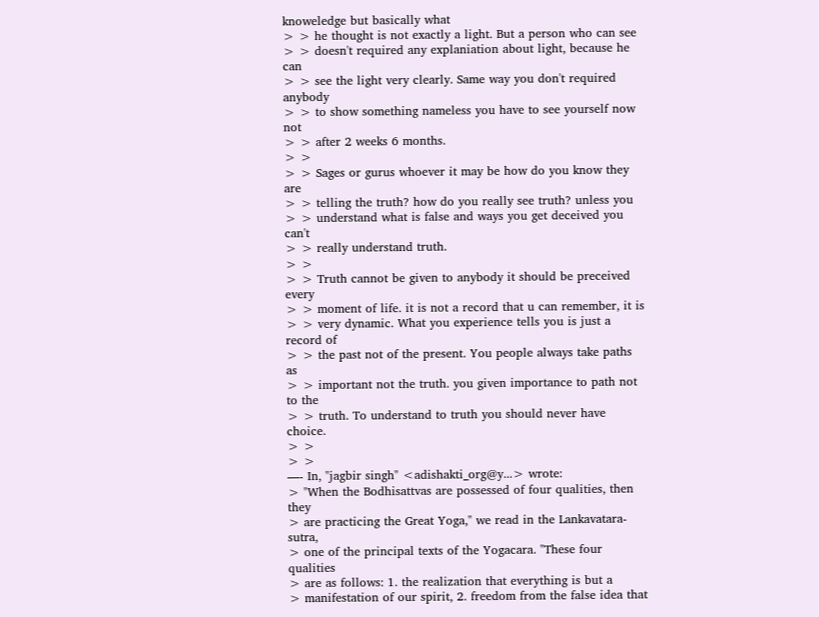knoweledge but basically what
> > he thought is not exactly a light. But a person who can see
> > doesn't required any explaniation about light, because he can
> > see the light very clearly. Same way you don't required anybody
> > to show something nameless you have to see yourself now not
> > after 2 weeks 6 months.
> >
> > Sages or gurus whoever it may be how do you know they are
> > telling the truth? how do you really see truth? unless you
> > understand what is false and ways you get deceived you can't
> > really understand truth.
> >
> > Truth cannot be given to anybody it should be preceived every
> > moment of life. it is not a record that u can remember, it is
> > very dynamic. What you experience tells you is just a record of
> > the past not of the present. You people always take paths as
> > important not the truth. you given importance to path not to the
> > truth. To understand to truth you should never have choice.
> >
> >
—- In, "jagbir singh" <adishakti_org@y...> wrote:
> "When the Bodhisattvas are possessed of four qualities, then they
> are practicing the Great Yoga," we read in the Lankavatara-sutra,
> one of the principal texts of the Yogacara. "These four qualities
> are as follows: 1. the realization that everything is but a
> manifestation of our spirit, 2. freedom from the false idea that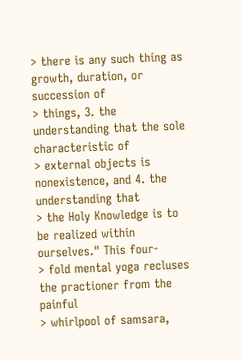> there is any such thing as growth, duration, or succession of
> things, 3. the understanding that the sole characteristic of
> external objects is nonexistence, and 4. the understanding that
> the Holy Knowledge is to be realized within ourselves." This four-
> fold mental yoga recluses the practioner from the painful
> whirlpool of samsara,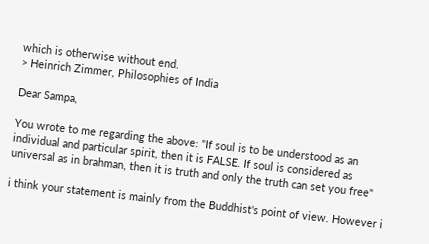which is otherwise without end.
> Heinrich Zimmer, Philosophies of India

Dear Sampa,

You wrote to me regarding the above: "If soul is to be understood as an individual and particular spirit, then it is FALSE. If soul is considered as universal as in brahman, then it is truth and only the truth can set you free"

i think your statement is mainly from the Buddhist's point of view. However i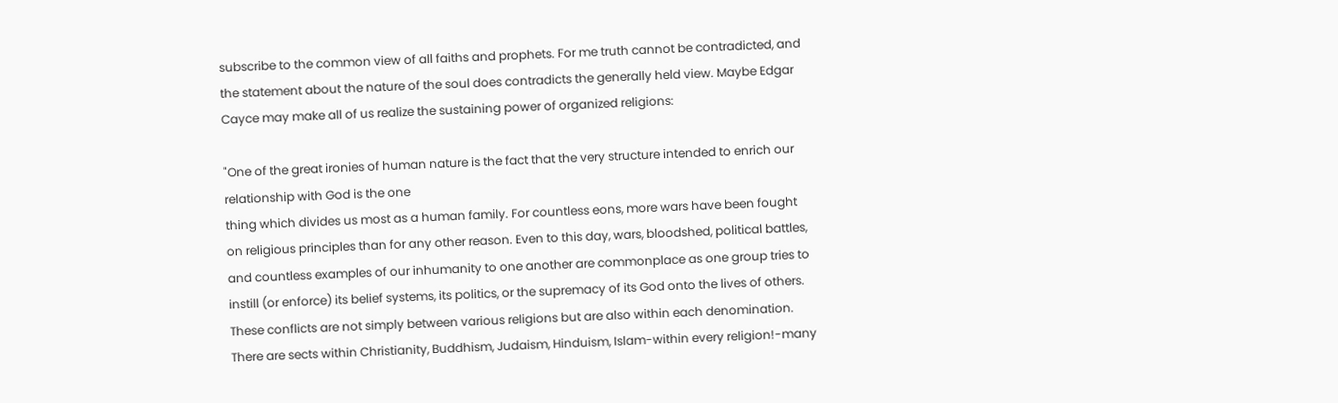subscribe to the common view of all faiths and prophets. For me truth cannot be contradicted, and the statement about the nature of the soul does contradicts the generally held view. Maybe Edgar Cayce may make all of us realize the sustaining power of organized religions:

"One of the great ironies of human nature is the fact that the very structure intended to enrich our relationship with God is the one
thing which divides us most as a human family. For countless eons, more wars have been fought on religious principles than for any other reason. Even to this day, wars, bloodshed, political battles, and countless examples of our inhumanity to one another are commonplace as one group tries to instill (or enforce) its belief systems, its politics, or the supremacy of its God onto the lives of others. These conflicts are not simply between various religions but are also within each denomination. There are sects within Christianity, Buddhism, Judaism, Hinduism, Islam-within every religion!-many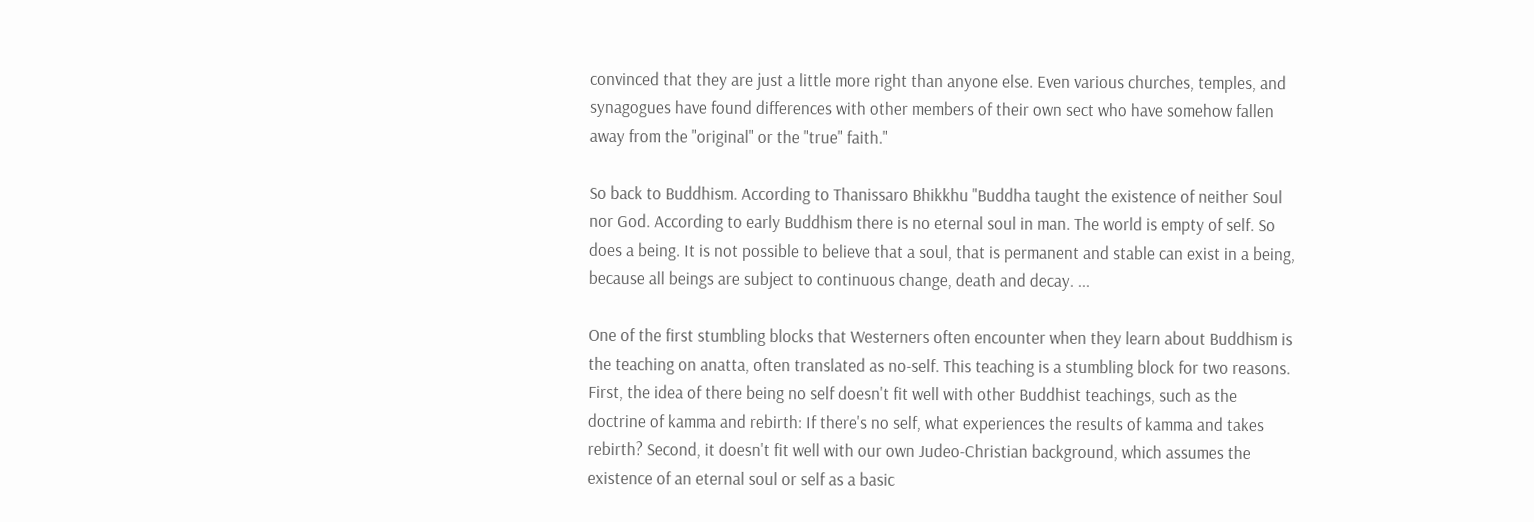convinced that they are just a little more right than anyone else. Even various churches, temples, and synagogues have found differences with other members of their own sect who have somehow fallen away from the "original" or the "true" faith."

So back to Buddhism. According to Thanissaro Bhikkhu "Buddha taught the existence of neither Soul nor God. According to early Buddhism there is no eternal soul in man. The world is empty of self. So does a being. It is not possible to believe that a soul, that is permanent and stable can exist in a being, because all beings are subject to continuous change, death and decay. ...

One of the first stumbling blocks that Westerners often encounter when they learn about Buddhism is the teaching on anatta, often translated as no-self. This teaching is a stumbling block for two reasons. First, the idea of there being no self doesn't fit well with other Buddhist teachings, such as the doctrine of kamma and rebirth: If there's no self, what experiences the results of kamma and takes rebirth? Second, it doesn't fit well with our own Judeo-Christian background, which assumes the existence of an eternal soul or self as a basic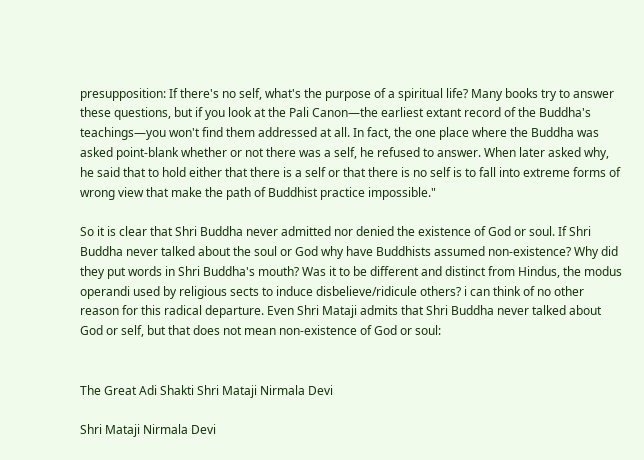presupposition: If there's no self, what's the purpose of a spiritual life? Many books try to answer these questions, but if you look at the Pali Canon—the earliest extant record of the Buddha's teachings—you won't find them addressed at all. In fact, the one place where the Buddha was asked point-blank whether or not there was a self, he refused to answer. When later asked why, he said that to hold either that there is a self or that there is no self is to fall into extreme forms of wrong view that make the path of Buddhist practice impossible."

So it is clear that Shri Buddha never admitted nor denied the existence of God or soul. If Shri Buddha never talked about the soul or God why have Buddhists assumed non-existence? Why did they put words in Shri Buddha's mouth? Was it to be different and distinct from Hindus, the modus operandi used by religious sects to induce disbelieve/ridicule others? i can think of no other reason for this radical departure. Even Shri Mataji admits that Shri Buddha never talked about God or self, but that does not mean non-existence of God or soul:


The Great Adi Shakti Shri Mataji Nirmala Devi

Shri Mataji Nirmala Devi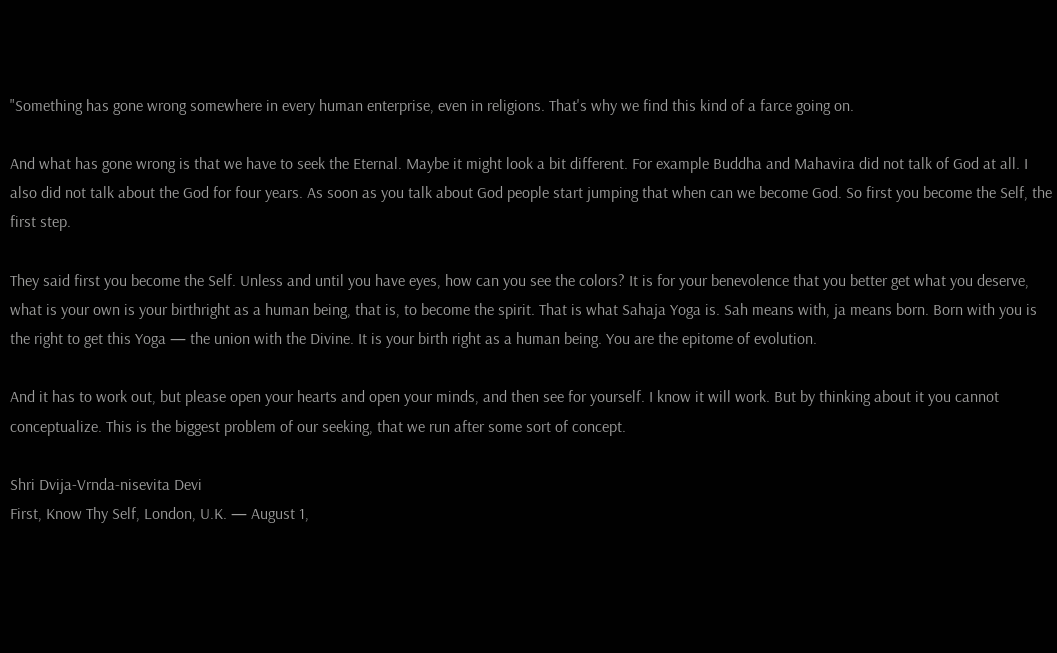"Something has gone wrong somewhere in every human enterprise, even in religions. That's why we find this kind of a farce going on.

And what has gone wrong is that we have to seek the Eternal. Maybe it might look a bit different. For example Buddha and Mahavira did not talk of God at all. I also did not talk about the God for four years. As soon as you talk about God people start jumping that when can we become God. So first you become the Self, the first step.

They said first you become the Self. Unless and until you have eyes, how can you see the colors? It is for your benevolence that you better get what you deserve, what is your own is your birthright as a human being, that is, to become the spirit. That is what Sahaja Yoga is. Sah means with, ja means born. Born with you is the right to get this Yoga — the union with the Divine. It is your birth right as a human being. You are the epitome of evolution.

And it has to work out, but please open your hearts and open your minds, and then see for yourself. I know it will work. But by thinking about it you cannot conceptualize. This is the biggest problem of our seeking, that we run after some sort of concept.

Shri Dvija-Vrnda-nisevita Devi
First, Know Thy Self, London, U.K. — August 1,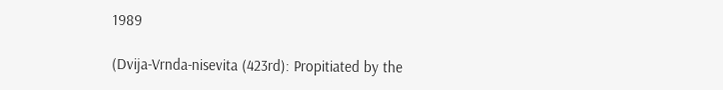1989

(Dvija-Vrnda-nisevita (423rd): Propitiated by the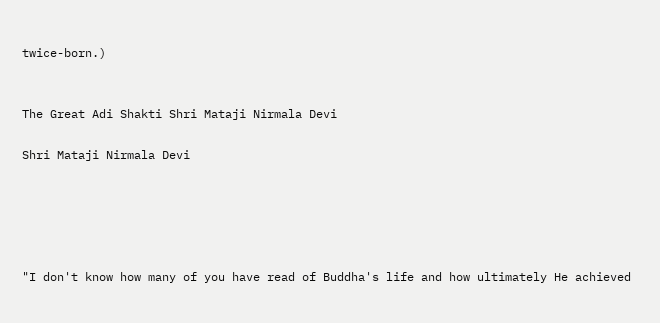twice-born.)


The Great Adi Shakti Shri Mataji Nirmala Devi

Shri Mataji Nirmala Devi





"I don't know how many of you have read of Buddha's life and how ultimately He achieved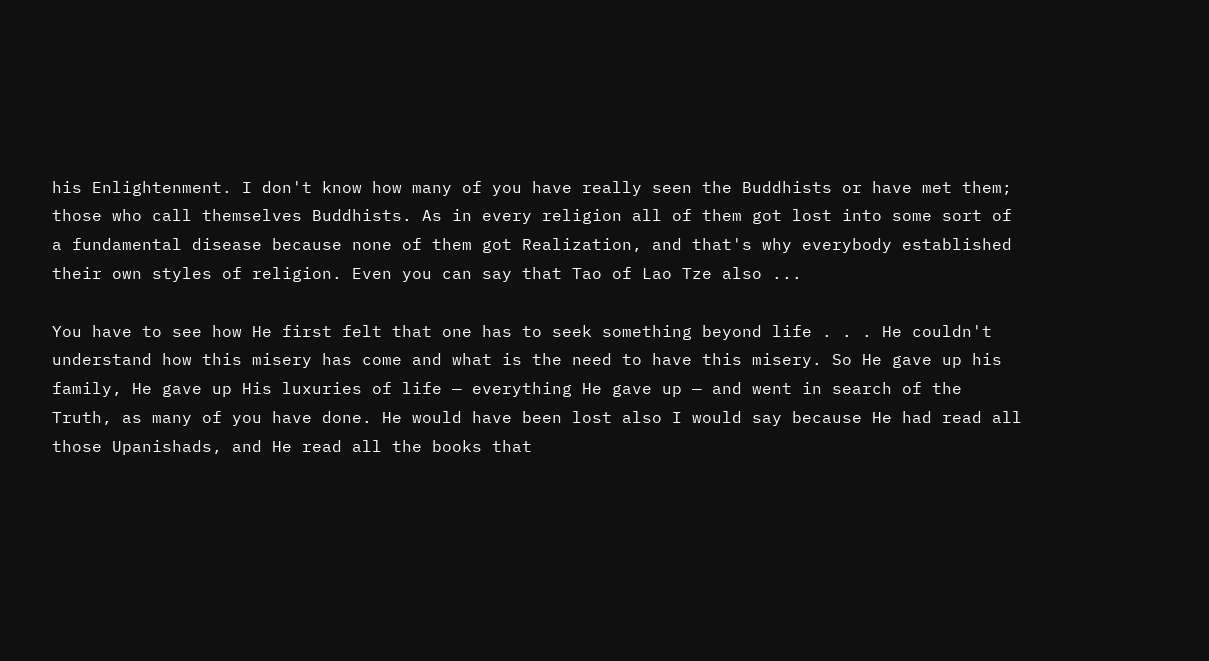his Enlightenment. I don't know how many of you have really seen the Buddhists or have met them; those who call themselves Buddhists. As in every religion all of them got lost into some sort of a fundamental disease because none of them got Realization, and that's why everybody established their own styles of religion. Even you can say that Tao of Lao Tze also ...

You have to see how He first felt that one has to seek something beyond life . . . He couldn't understand how this misery has come and what is the need to have this misery. So He gave up his family, He gave up His luxuries of life — everything He gave up — and went in search of the Truth, as many of you have done. He would have been lost also I would say because He had read all those Upanishads, and He read all the books that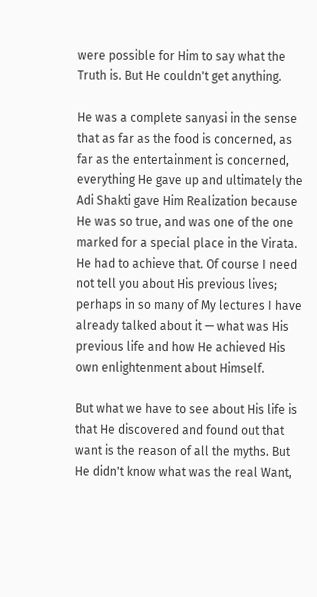were possible for Him to say what the Truth is. But He couldn't get anything.

He was a complete sanyasi in the sense that as far as the food is concerned, as far as the entertainment is concerned, everything He gave up and ultimately the Adi Shakti gave Him Realization because He was so true, and was one of the one marked for a special place in the Virata. He had to achieve that. Of course I need not tell you about His previous lives; perhaps in so many of My lectures I have already talked about it — what was His previous life and how He achieved His own enlightenment about Himself.

But what we have to see about His life is that He discovered and found out that want is the reason of all the myths. But He didn't know what was the real Want,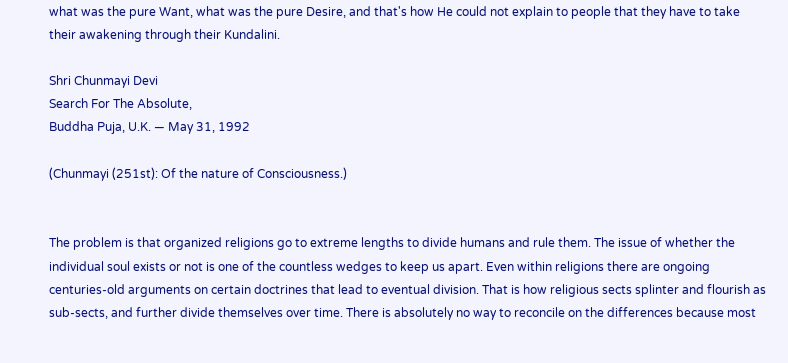what was the pure Want, what was the pure Desire, and that's how He could not explain to people that they have to take their awakening through their Kundalini.

Shri Chunmayi Devi
Search For The Absolute,
Buddha Puja, U.K. — May 31, 1992

(Chunmayi (251st): Of the nature of Consciousness.)


The problem is that organized religions go to extreme lengths to divide humans and rule them. The issue of whether the individual soul exists or not is one of the countless wedges to keep us apart. Even within religions there are ongoing centuries-old arguments on certain doctrines that lead to eventual division. That is how religious sects splinter and flourish as sub-sects, and further divide themselves over time. There is absolutely no way to reconcile on the differences because most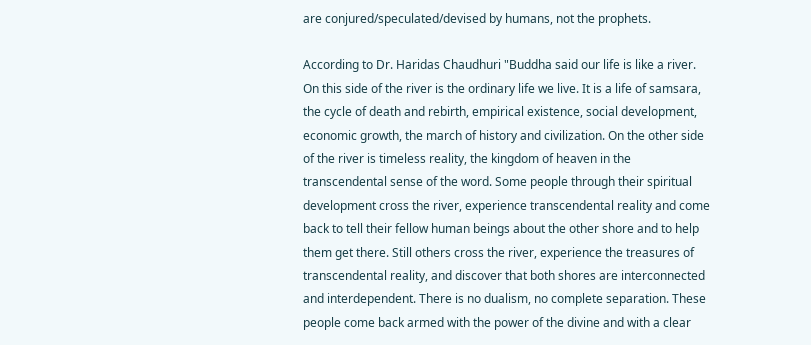are conjured/speculated/devised by humans, not the prophets.

According to Dr. Haridas Chaudhuri "Buddha said our life is like a river. On this side of the river is the ordinary life we live. It is a life of samsara, the cycle of death and rebirth, empirical existence, social development, economic growth, the march of history and civilization. On the other side of the river is timeless reality, the kingdom of heaven in the transcendental sense of the word. Some people through their spiritual development cross the river, experience transcendental reality and come back to tell their fellow human beings about the other shore and to help them get there. Still others cross the river, experience the treasures of transcendental reality, and discover that both shores are interconnected and interdependent. There is no dualism, no complete separation. These people come back armed with the power of the divine and with a clear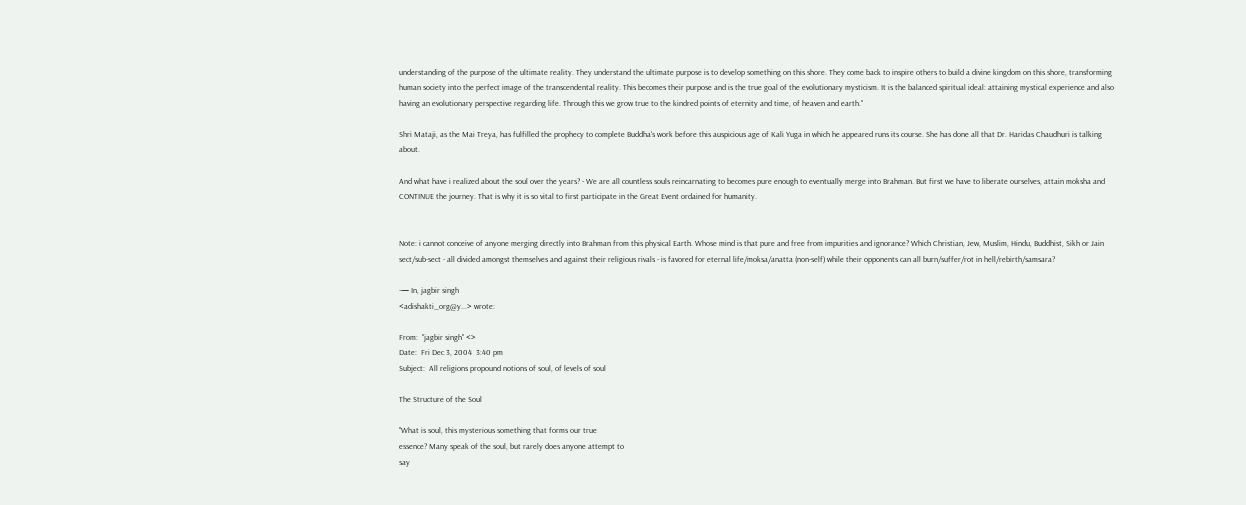understanding of the purpose of the ultimate reality. They understand the ultimate purpose is to develop something on this shore. They come back to inspire others to build a divine kingdom on this shore, transforming human society into the perfect image of the transcendental reality. This becomes their purpose and is the true goal of the evolutionary mysticism. It is the balanced spiritual ideal: attaining mystical experience and also having an evolutionary perspective regarding life. Through this we grow true to the kindred points of eternity and time, of heaven and earth."

Shri Mataji, as the Mai Treya, has fulfilled the prophecy to complete Buddha's work before this auspicious age of Kali Yuga in which he appeared runs its course. She has done all that Dr. Haridas Chaudhuri is talking about.

And what have i realized about the soul over the years? - We are all countless souls reincarnating to becomes pure enough to eventually merge into Brahman. But first we have to liberate ourselves, attain moksha and CONTINUE the journey. That is why it is so vital to first participate in the Great Event ordained for humanity.


Note: i cannot conceive of anyone merging directly into Brahman from this physical Earth. Whose mind is that pure and free from impurities and ignorance? Which Christian, Jew, Muslim, Hindu, Buddhist, Sikh or Jain sect/sub-sect - all divided amongst themselves and against their religious rivals - is favored for eternal life/moksa/anatta (non-self) while their opponents can all burn/suffer/rot in hell/rebirth/samsara?

-— In, jagbir singh
<adishakti_org@y...> wrote:

From:  "jagbir singh" <>
Date:  Fri Dec 3, 2004  3:40 pm
Subject:  All religions propound notions of soul, of levels of soul

The Structure of the Soul

"What is soul, this mysterious something that forms our true
essence? Many speak of the soul, but rarely does anyone attempt to
say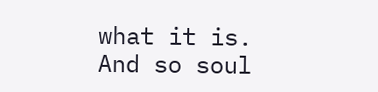what it is. And so soul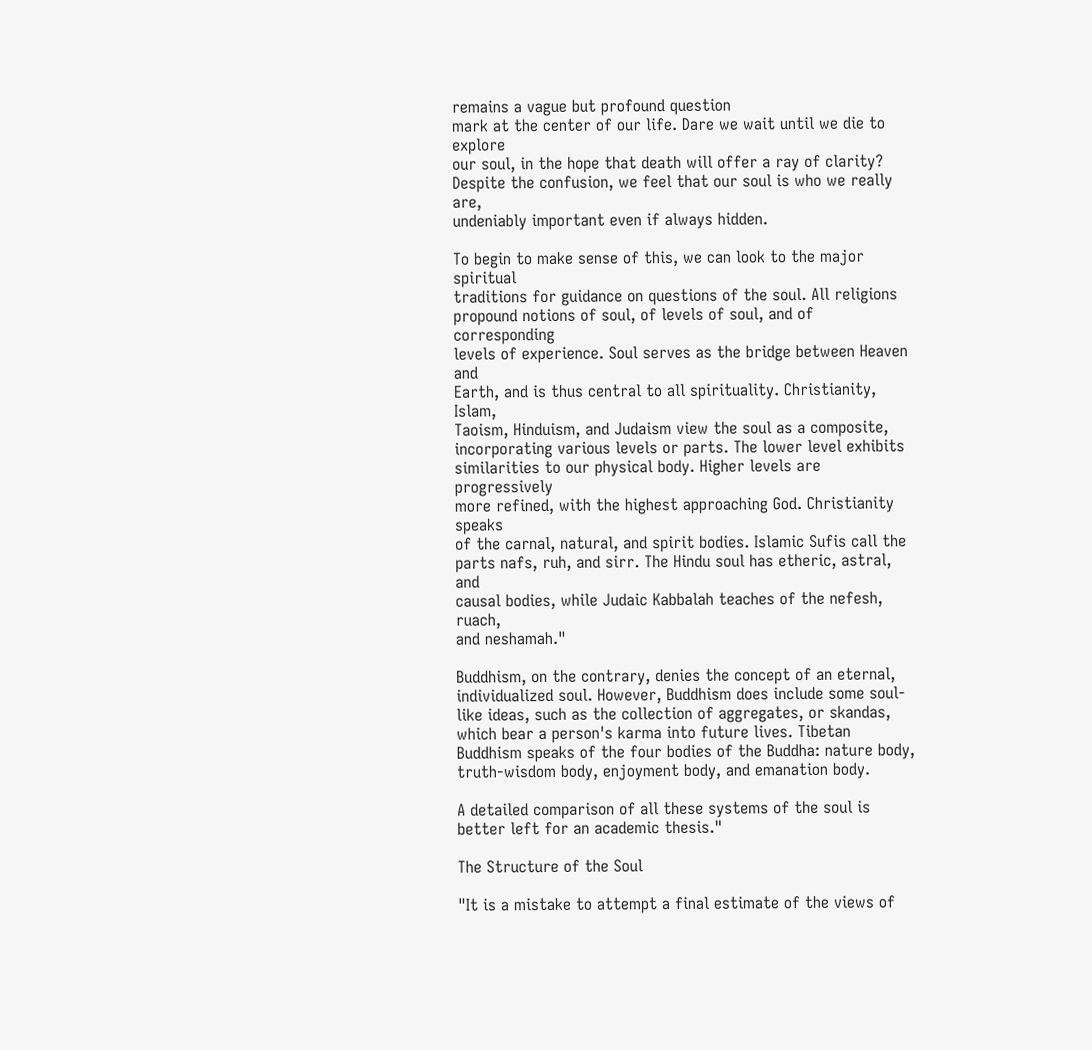remains a vague but profound question
mark at the center of our life. Dare we wait until we die to explore
our soul, in the hope that death will offer a ray of clarity?
Despite the confusion, we feel that our soul is who we really are,
undeniably important even if always hidden.

To begin to make sense of this, we can look to the major spiritual
traditions for guidance on questions of the soul. All religions
propound notions of soul, of levels of soul, and of corresponding
levels of experience. Soul serves as the bridge between Heaven and
Earth, and is thus central to all spirituality. Christianity, Islam,
Taoism, Hinduism, and Judaism view the soul as a composite,
incorporating various levels or parts. The lower level exhibits
similarities to our physical body. Higher levels are progressively
more refined, with the highest approaching God. Christianity speaks
of the carnal, natural, and spirit bodies. Islamic Sufis call the
parts nafs, ruh, and sirr. The Hindu soul has etheric, astral, and
causal bodies, while Judaic Kabbalah teaches of the nefesh, ruach,
and neshamah."

Buddhism, on the contrary, denies the concept of an eternal, individualized soul. However, Buddhism does include some soul-like ideas, such as the collection of aggregates, or skandas, which bear a person's karma into future lives. Tibetan Buddhism speaks of the four bodies of the Buddha: nature body, truth-wisdom body, enjoyment body, and emanation body.

A detailed comparison of all these systems of the soul is better left for an academic thesis."

The Structure of the Soul

"It is a mistake to attempt a final estimate of the views of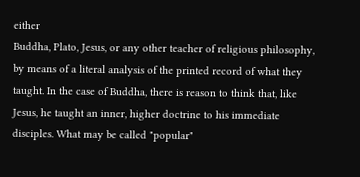either
Buddha, Plato, Jesus, or any other teacher of religious philosophy,
by means of a literal analysis of the printed record of what they
taught. In the case of Buddha, there is reason to think that, like
Jesus, he taught an inner, higher doctrine to his immediate
disciples. What may be called "popular"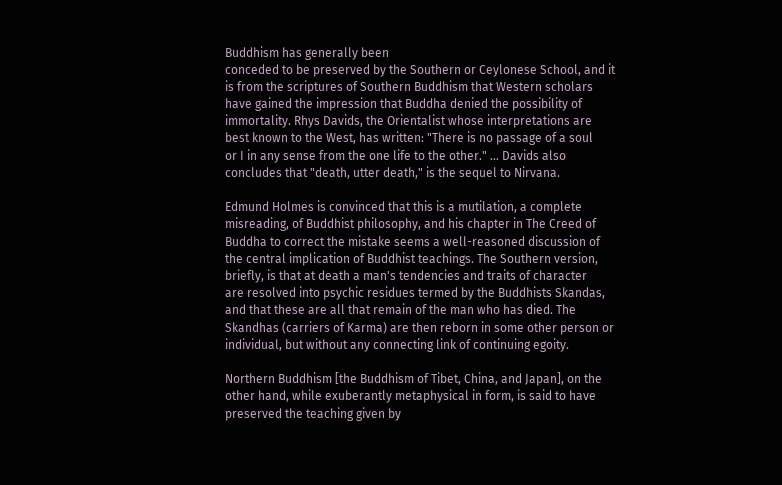Buddhism has generally been
conceded to be preserved by the Southern or Ceylonese School, and it
is from the scriptures of Southern Buddhism that Western scholars
have gained the impression that Buddha denied the possibility of
immortality. Rhys Davids, the Orientalist whose interpretations are
best known to the West, has written: "There is no passage of a soul
or I in any sense from the one life to the other." ... Davids also
concludes that "death, utter death," is the sequel to Nirvana.

Edmund Holmes is convinced that this is a mutilation, a complete
misreading, of Buddhist philosophy, and his chapter in The Creed of
Buddha to correct the mistake seems a well-reasoned discussion of
the central implication of Buddhist teachings. The Southern version,
briefly, is that at death a man's tendencies and traits of character
are resolved into psychic residues termed by the Buddhists Skandas,
and that these are all that remain of the man who has died. The
Skandhas (carriers of Karma) are then reborn in some other person or
individual, but without any connecting link of continuing egoity.

Northern Buddhism [the Buddhism of Tibet, China, and Japan], on the
other hand, while exuberantly metaphysical in form, is said to have
preserved the teaching given by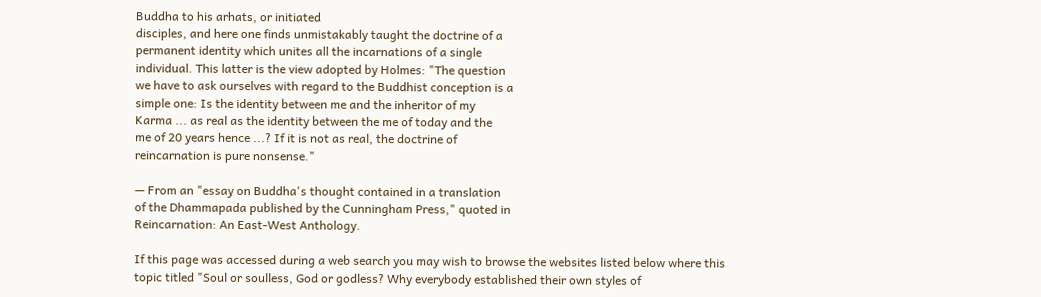Buddha to his arhats, or initiated
disciples, and here one finds unmistakably taught the doctrine of a
permanent identity which unites all the incarnations of a single
individual. This latter is the view adopted by Holmes: "The question
we have to ask ourselves with regard to the Buddhist conception is a
simple one: Is the identity between me and the inheritor of my
Karma ... as real as the identity between the me of today and the
me of 20 years hence ...? If it is not as real, the doctrine of
reincarnation is pure nonsense."

— From an "essay on Buddha's thought contained in a translation
of the Dhammapada published by the Cunningham Press," quoted in
Reincarnation: An East-West Anthology.

If this page was accessed during a web search you may wish to browse the websites listed below where this topic titled "Soul or soulless, God or godless? Why everybody established their own styles of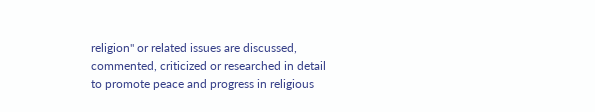religion" or related issues are discussed, commented, criticized or researched in detail to promote peace and progress in religious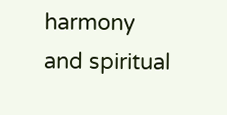harmony and spiritual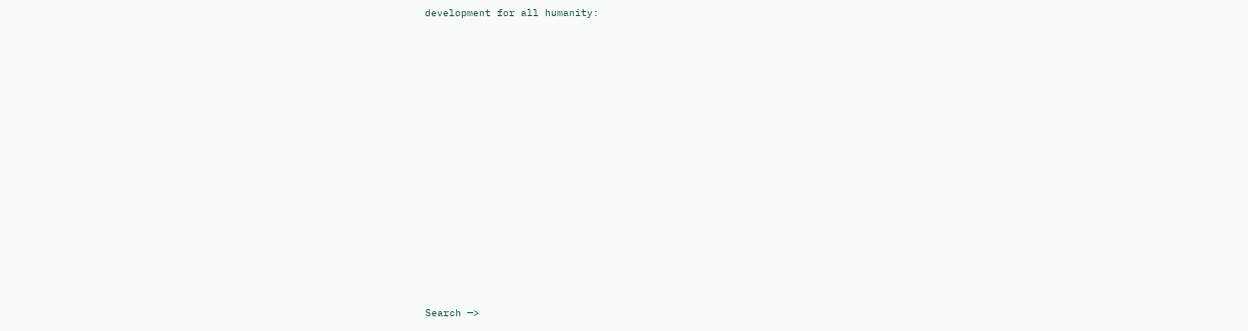development for all humanity:














Search —>